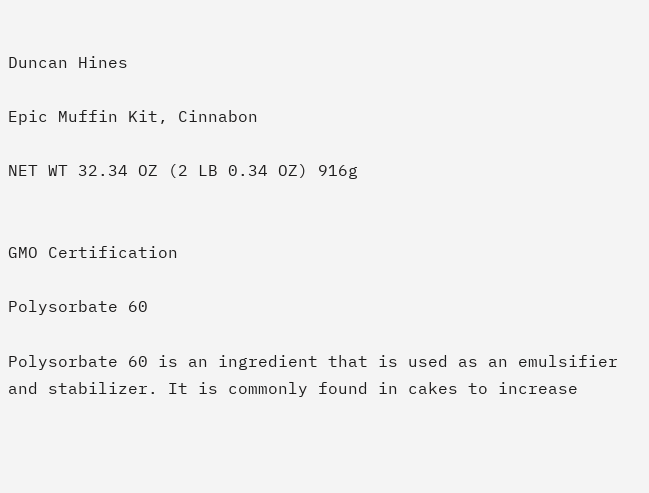Duncan Hines

Epic Muffin Kit, Cinnabon

NET WT 32.34 OZ (2 LB 0.34 OZ) 916g


GMO Certification

Polysorbate 60

Polysorbate 60 is an ingredient that is used as an emulsifier and stabilizer. It is commonly found in cakes to increase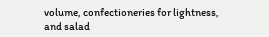volume, confectioneries for lightness, and salad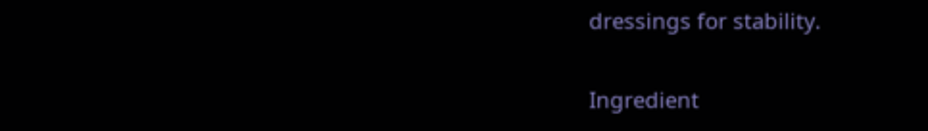dressings for stability.

Ingredient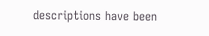descriptions have been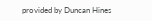provided by Duncan Hines